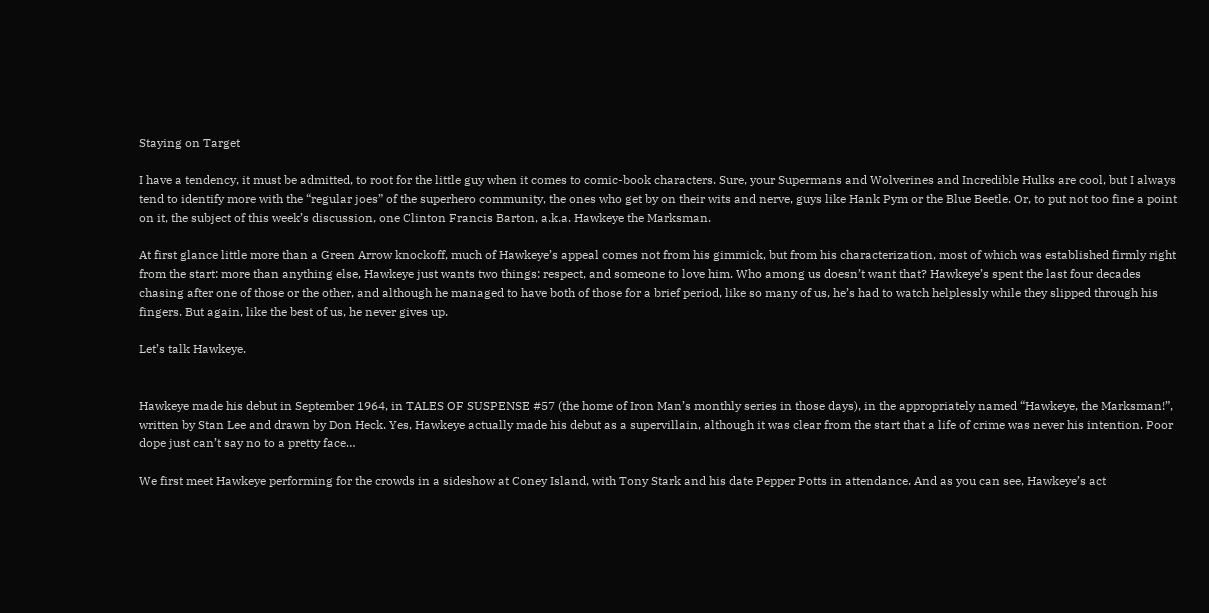Staying on Target

I have a tendency, it must be admitted, to root for the little guy when it comes to comic-book characters. Sure, your Supermans and Wolverines and Incredible Hulks are cool, but I always tend to identify more with the “regular joes” of the superhero community, the ones who get by on their wits and nerve, guys like Hank Pym or the Blue Beetle. Or, to put not too fine a point on it, the subject of this week’s discussion, one Clinton Francis Barton, a.k.a. Hawkeye the Marksman.

At first glance little more than a Green Arrow knockoff, much of Hawkeye’s appeal comes not from his gimmick, but from his characterization, most of which was established firmly right from the start: more than anything else, Hawkeye just wants two things: respect, and someone to love him. Who among us doesn’t want that? Hawkeye’s spent the last four decades chasing after one of those or the other, and although he managed to have both of those for a brief period, like so many of us, he’s had to watch helplessly while they slipped through his fingers. But again, like the best of us, he never gives up.

Let’s talk Hawkeye.


Hawkeye made his debut in September 1964, in TALES OF SUSPENSE #57 (the home of Iron Man’s monthly series in those days), in the appropriately named “Hawkeye, the Marksman!”, written by Stan Lee and drawn by Don Heck. Yes, Hawkeye actually made his debut as a supervillain, although it was clear from the start that a life of crime was never his intention. Poor dope just can’t say no to a pretty face…

We first meet Hawkeye performing for the crowds in a sideshow at Coney Island, with Tony Stark and his date Pepper Potts in attendance. And as you can see, Hawkeye’s act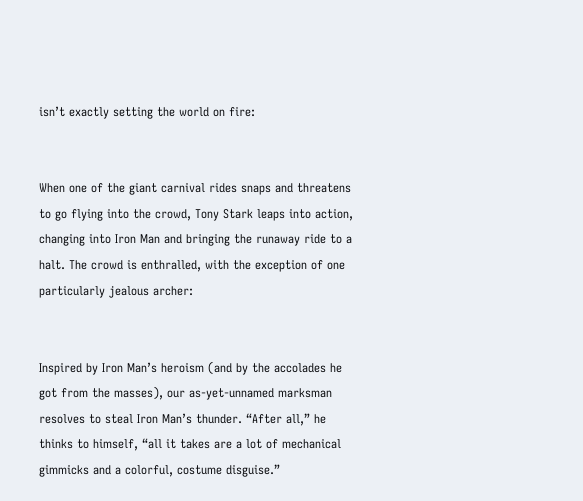isn’t exactly setting the world on fire:


When one of the giant carnival rides snaps and threatens to go flying into the crowd, Tony Stark leaps into action, changing into Iron Man and bringing the runaway ride to a halt. The crowd is enthralled, with the exception of one particularly jealous archer:


Inspired by Iron Man’s heroism (and by the accolades he got from the masses), our as-yet-unnamed marksman resolves to steal Iron Man’s thunder. “After all,” he thinks to himself, “all it takes are a lot of mechanical gimmicks and a colorful, costume disguise.”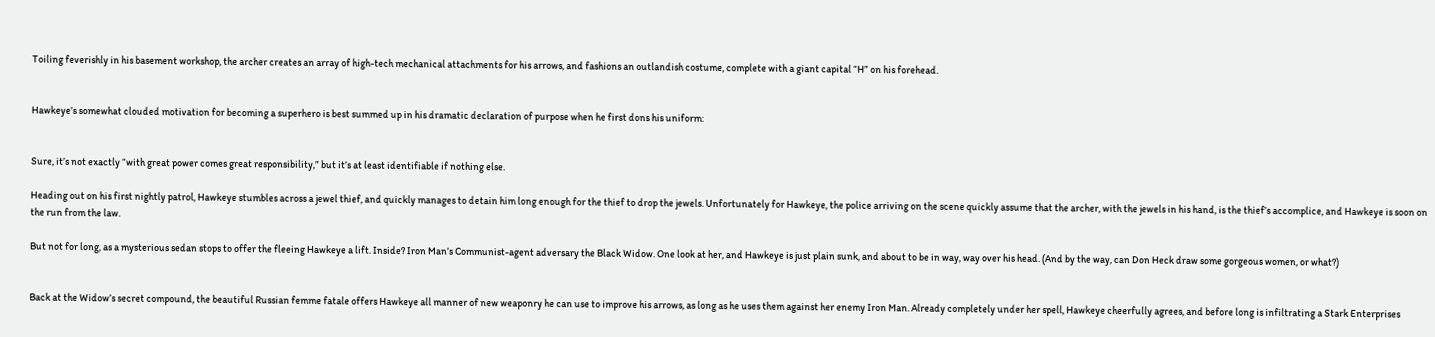Toiling feverishly in his basement workshop, the archer creates an array of high-tech mechanical attachments for his arrows, and fashions an outlandish costume, complete with a giant capital “H” on his forehead.


Hawkeye’s somewhat clouded motivation for becoming a superhero is best summed up in his dramatic declaration of purpose when he first dons his uniform:


Sure, it’s not exactly “with great power comes great responsibility,” but it’s at least identifiable if nothing else.

Heading out on his first nightly patrol, Hawkeye stumbles across a jewel thief, and quickly manages to detain him long enough for the thief to drop the jewels. Unfortunately for Hawkeye, the police arriving on the scene quickly assume that the archer, with the jewels in his hand, is the thief’s accomplice, and Hawkeye is soon on the run from the law.

But not for long, as a mysterious sedan stops to offer the fleeing Hawkeye a lift. Inside? Iron Man’s Communist-agent adversary the Black Widow. One look at her, and Hawkeye is just plain sunk, and about to be in way, way over his head. (And by the way, can Don Heck draw some gorgeous women, or what?)


Back at the Widow’s secret compound, the beautiful Russian femme fatale offers Hawkeye all manner of new weaponry he can use to improve his arrows, as long as he uses them against her enemy Iron Man. Already completely under her spell, Hawkeye cheerfully agrees, and before long is infiltrating a Stark Enterprises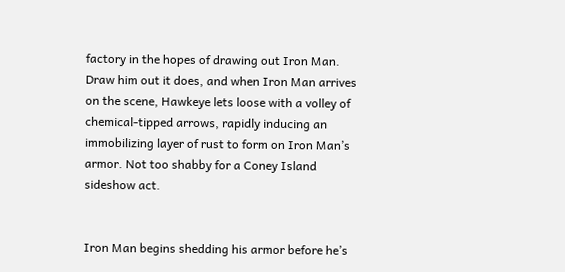factory in the hopes of drawing out Iron Man. Draw him out it does, and when Iron Man arrives on the scene, Hawkeye lets loose with a volley of chemical-tipped arrows, rapidly inducing an immobilizing layer of rust to form on Iron Man’s armor. Not too shabby for a Coney Island sideshow act.


Iron Man begins shedding his armor before he’s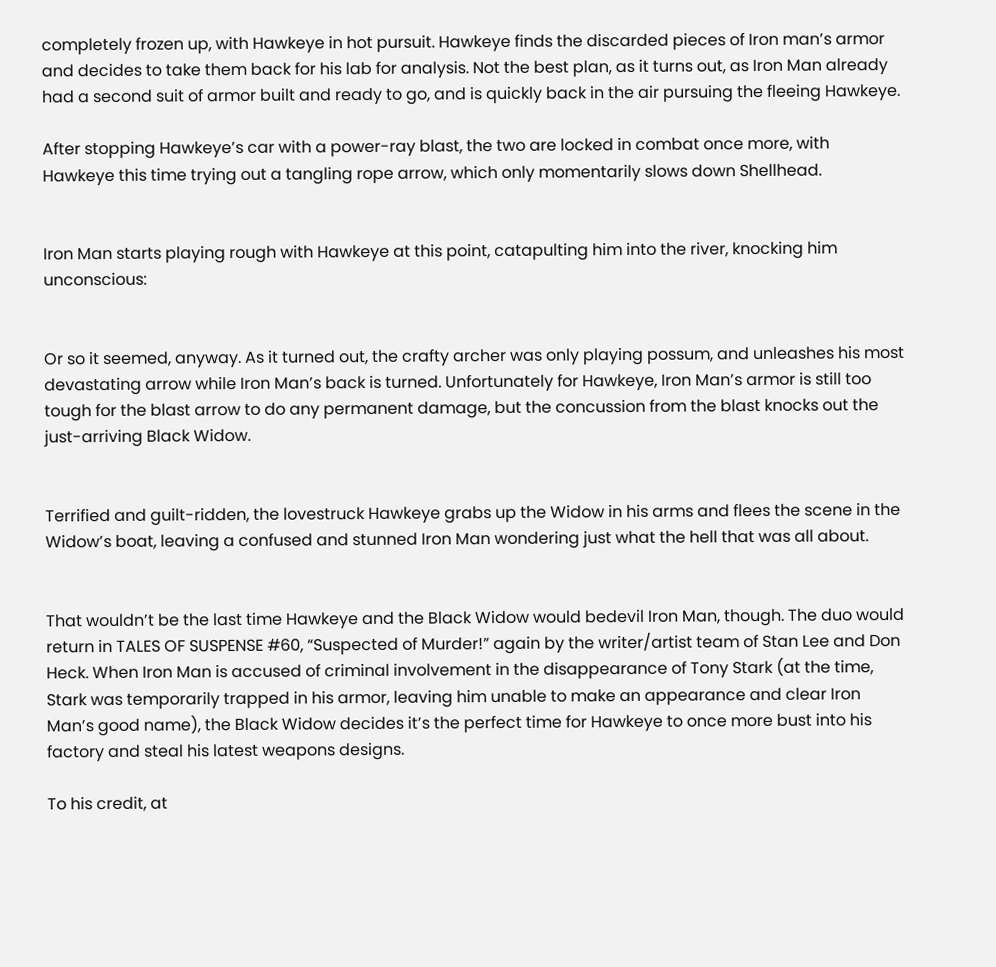completely frozen up, with Hawkeye in hot pursuit. Hawkeye finds the discarded pieces of Iron man’s armor and decides to take them back for his lab for analysis. Not the best plan, as it turns out, as Iron Man already had a second suit of armor built and ready to go, and is quickly back in the air pursuing the fleeing Hawkeye.

After stopping Hawkeye’s car with a power-ray blast, the two are locked in combat once more, with Hawkeye this time trying out a tangling rope arrow, which only momentarily slows down Shellhead.


Iron Man starts playing rough with Hawkeye at this point, catapulting him into the river, knocking him unconscious:


Or so it seemed, anyway. As it turned out, the crafty archer was only playing possum, and unleashes his most devastating arrow while Iron Man’s back is turned. Unfortunately for Hawkeye, Iron Man’s armor is still too tough for the blast arrow to do any permanent damage, but the concussion from the blast knocks out the just-arriving Black Widow.


Terrified and guilt-ridden, the lovestruck Hawkeye grabs up the Widow in his arms and flees the scene in the Widow’s boat, leaving a confused and stunned Iron Man wondering just what the hell that was all about.


That wouldn’t be the last time Hawkeye and the Black Widow would bedevil Iron Man, though. The duo would return in TALES OF SUSPENSE #60, “Suspected of Murder!” again by the writer/artist team of Stan Lee and Don Heck. When Iron Man is accused of criminal involvement in the disappearance of Tony Stark (at the time, Stark was temporarily trapped in his armor, leaving him unable to make an appearance and clear Iron Man’s good name), the Black Widow decides it’s the perfect time for Hawkeye to once more bust into his factory and steal his latest weapons designs.

To his credit, at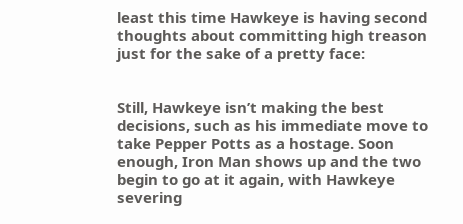least this time Hawkeye is having second thoughts about committing high treason just for the sake of a pretty face:


Still, Hawkeye isn’t making the best decisions, such as his immediate move to take Pepper Potts as a hostage. Soon enough, Iron Man shows up and the two begin to go at it again, with Hawkeye severing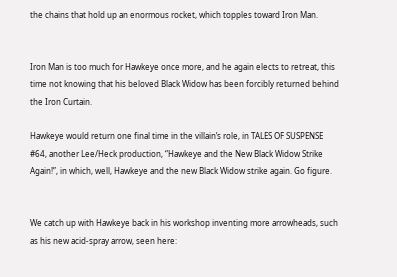the chains that hold up an enormous rocket, which topples toward Iron Man.


Iron Man is too much for Hawkeye once more, and he again elects to retreat, this time not knowing that his beloved Black Widow has been forcibly returned behind the Iron Curtain.

Hawkeye would return one final time in the villain’s role, in TALES OF SUSPENSE #64, another Lee/Heck production, “Hawkeye and the New Black Widow Strike Again!”, in which, well, Hawkeye and the new Black Widow strike again. Go figure.


We catch up with Hawkeye back in his workshop inventing more arrowheads, such as his new acid-spray arrow, seen here: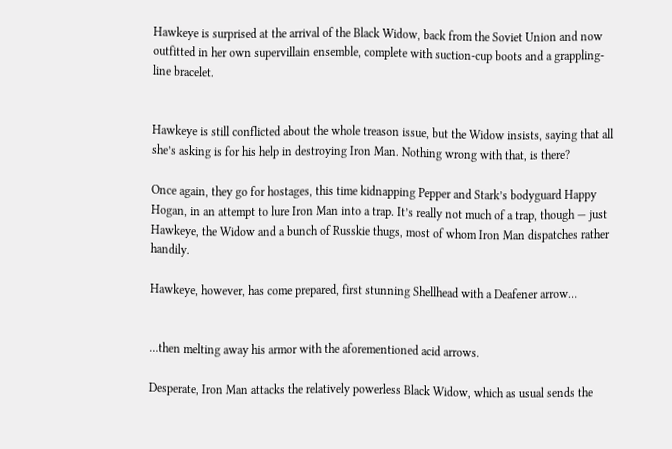Hawkeye is surprised at the arrival of the Black Widow, back from the Soviet Union and now outfitted in her own supervillain ensemble, complete with suction-cup boots and a grappling-line bracelet.


Hawkeye is still conflicted about the whole treason issue, but the Widow insists, saying that all she’s asking is for his help in destroying Iron Man. Nothing wrong with that, is there?

Once again, they go for hostages, this time kidnapping Pepper and Stark’s bodyguard Happy Hogan, in an attempt to lure Iron Man into a trap. It’s really not much of a trap, though — just Hawkeye, the Widow and a bunch of Russkie thugs, most of whom Iron Man dispatches rather handily.

Hawkeye, however, has come prepared, first stunning Shellhead with a Deafener arrow…


…then melting away his armor with the aforementioned acid arrows.

Desperate, Iron Man attacks the relatively powerless Black Widow, which as usual sends the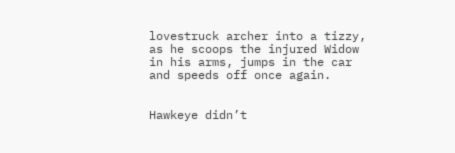lovestruck archer into a tizzy, as he scoops the injured Widow in his arms, jumps in the car and speeds off once again.


Hawkeye didn’t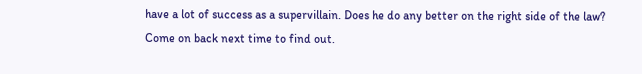have a lot of success as a supervillain. Does he do any better on the right side of the law? Come on back next time to find out.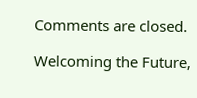Comments are closed.

Welcoming the Future,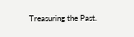Treasuring the Past.